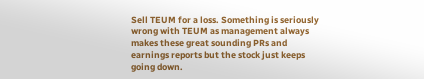Sell TEUM for a loss. Something is seriously wrong with TEUM as management always makes these great sounding PRs and earnings reports but the stock just keeps going down.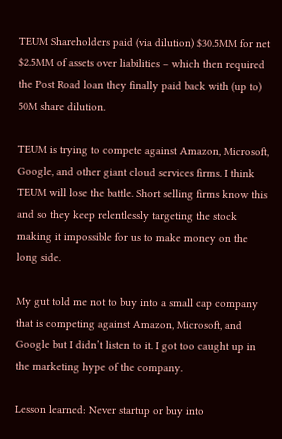TEUM Shareholders paid (via dilution) $30.5MM for net $2.5MM of assets over liabilities – which then required the Post Road loan they finally paid back with (up to) 50M share dilution.

TEUM is trying to compete against Amazon, Microsoft, Google, and other giant cloud services firms. I think TEUM will lose the battle. Short selling firms know this and so they keep relentlessly targeting the stock making it impossible for us to make money on the long side.

My gut told me not to buy into a small cap company that is competing against Amazon, Microsoft, and Google but I didn’t listen to it. I got too caught up in the marketing hype of the company.

Lesson learned: Never startup or buy into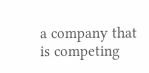a company that is competing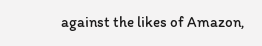against the likes of Amazon,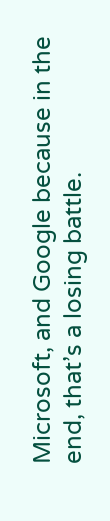Microsoft, and Google because in the end, that’s a losing battle.